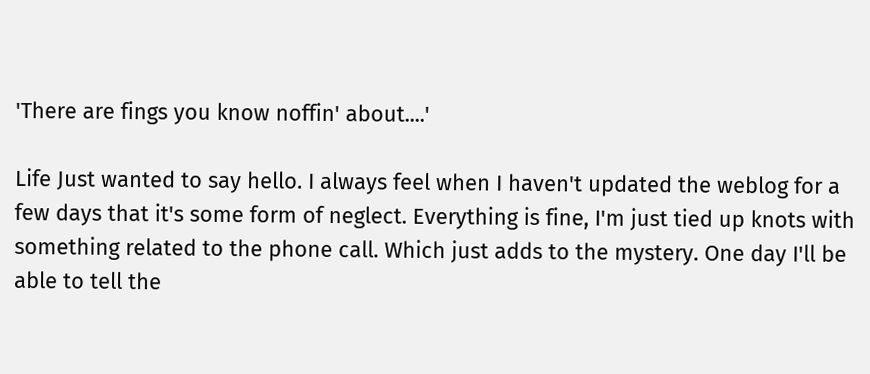'There are fings you know noffin' about....'

Life Just wanted to say hello. I always feel when I haven't updated the weblog for a few days that it's some form of neglect. Everything is fine, I'm just tied up knots with something related to the phone call. Which just adds to the mystery. One day I'll be able to tell the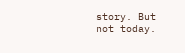story. But not today.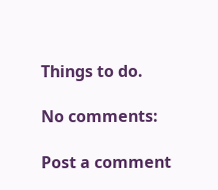Things to do.

No comments:

Post a comment